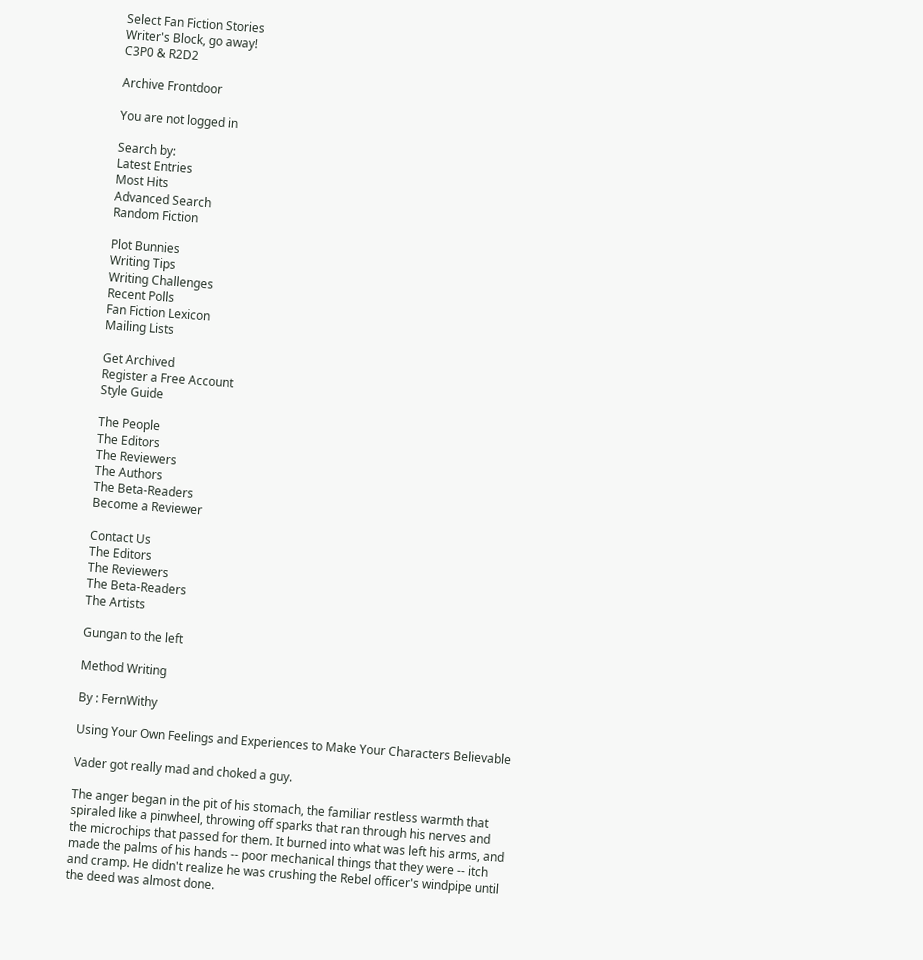Select Fan Fiction Stories
Writer's Block, go away!
C3P0 & R2D2

Archive Frontdoor

You are not logged in

Search by:
Latest Entries
Most Hits
Advanced Search
Random Fiction

Plot Bunnies
Writing Tips
Writing Challenges
Recent Polls
Fan Fiction Lexicon
Mailing Lists

Get Archived
Register a Free Account
Style Guide

The People
The Editors
The Reviewers
The Authors
The Beta-Readers
Become a Reviewer

Contact Us
The Editors
The Reviewers
The Beta-Readers
The Artists

Gungan to the left

Method Writing

By : FernWithy

Using Your Own Feelings and Experiences to Make Your Characters Believable

Vader got really mad and choked a guy.

The anger began in the pit of his stomach, the familiar restless warmth that spiraled like a pinwheel, throwing off sparks that ran through his nerves and the microchips that passed for them. It burned into what was left his arms, and made the palms of his hands -- poor mechanical things that they were -- itch and cramp. He didn't realize he was crushing the Rebel officer's windpipe until the deed was almost done.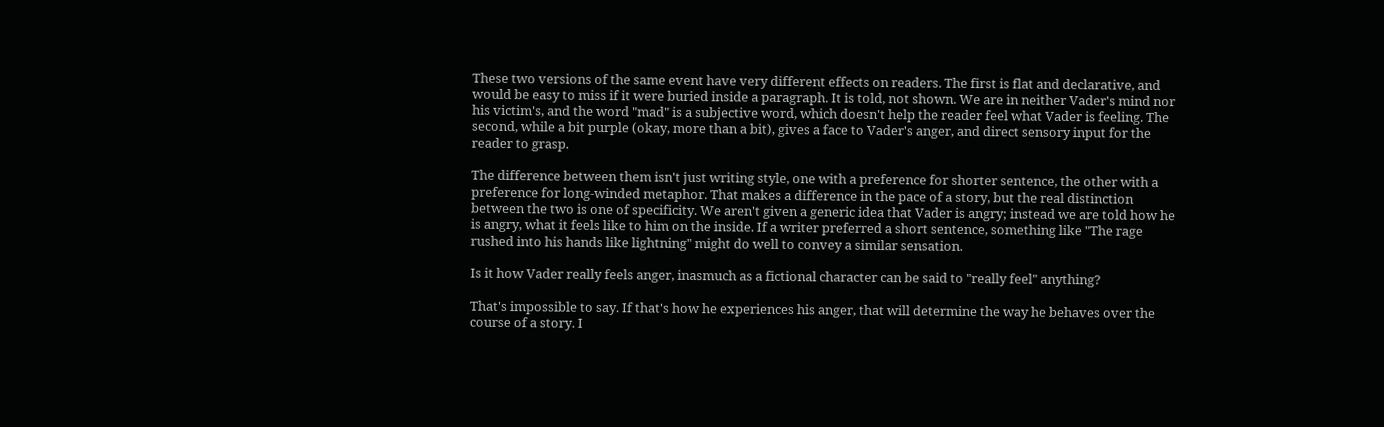These two versions of the same event have very different effects on readers. The first is flat and declarative, and would be easy to miss if it were buried inside a paragraph. It is told, not shown. We are in neither Vader's mind nor his victim's, and the word "mad" is a subjective word, which doesn't help the reader feel what Vader is feeling. The second, while a bit purple (okay, more than a bit), gives a face to Vader's anger, and direct sensory input for the reader to grasp.

The difference between them isn't just writing style, one with a preference for shorter sentence, the other with a preference for long-winded metaphor. That makes a difference in the pace of a story, but the real distinction between the two is one of specificity. We aren't given a generic idea that Vader is angry; instead we are told how he is angry, what it feels like to him on the inside. If a writer preferred a short sentence, something like "The rage rushed into his hands like lightning" might do well to convey a similar sensation.

Is it how Vader really feels anger, inasmuch as a fictional character can be said to "really feel" anything?

That's impossible to say. If that's how he experiences his anger, that will determine the way he behaves over the course of a story. I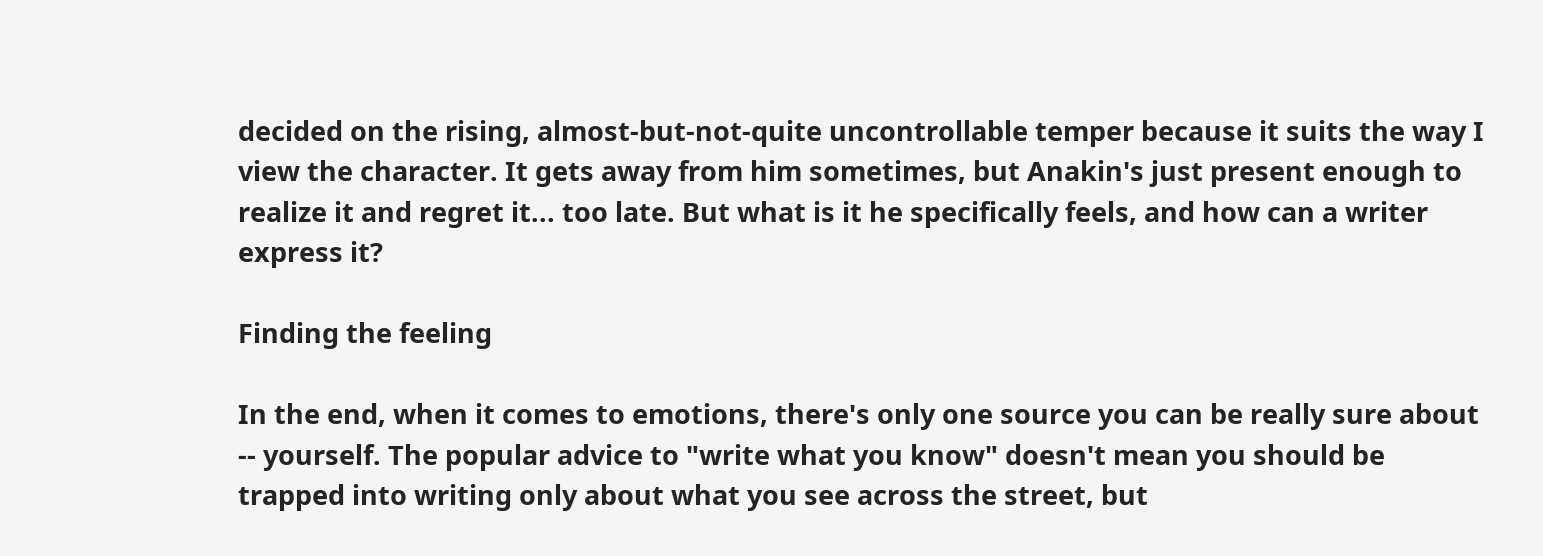decided on the rising, almost-but-not-quite uncontrollable temper because it suits the way I view the character. It gets away from him sometimes, but Anakin's just present enough to realize it and regret it... too late. But what is it he specifically feels, and how can a writer express it?

Finding the feeling

In the end, when it comes to emotions, there's only one source you can be really sure about -- yourself. The popular advice to "write what you know" doesn't mean you should be trapped into writing only about what you see across the street, but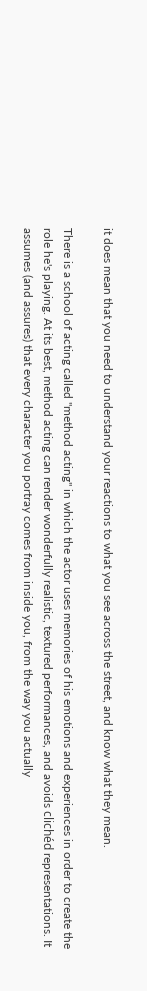it does mean that you need to understand your reactions to what you see across the street, and know what they mean.

There is a school of acting called "method acting" in which the actor uses memories of his emotions and experiences in order to create the role he's playing. At its best, method acting can render wonderfully realistic, textured performances, and avoids clichéd representations. It assumes (and assures) that every character you portray comes from inside you, from the way you actually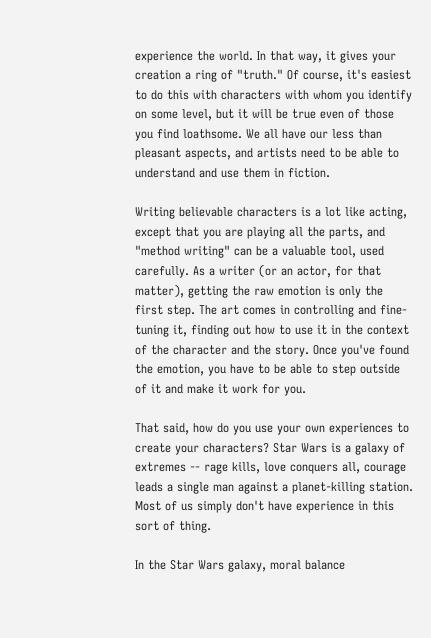experience the world. In that way, it gives your creation a ring of "truth." Of course, it's easiest to do this with characters with whom you identify on some level, but it will be true even of those you find loathsome. We all have our less than pleasant aspects, and artists need to be able to understand and use them in fiction.

Writing believable characters is a lot like acting, except that you are playing all the parts, and "method writing" can be a valuable tool, used carefully. As a writer (or an actor, for that matter), getting the raw emotion is only the first step. The art comes in controlling and fine-tuning it, finding out how to use it in the context of the character and the story. Once you've found the emotion, you have to be able to step outside of it and make it work for you.

That said, how do you use your own experiences to create your characters? Star Wars is a galaxy of extremes -- rage kills, love conquers all, courage leads a single man against a planet-killing station. Most of us simply don't have experience in this sort of thing.

In the Star Wars galaxy, moral balance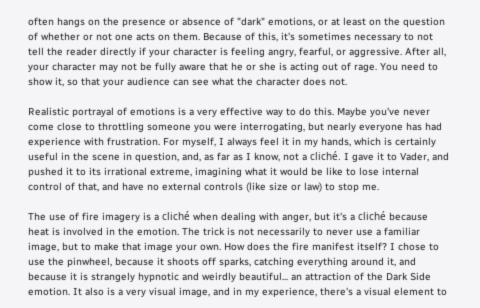often hangs on the presence or absence of "dark" emotions, or at least on the question of whether or not one acts on them. Because of this, it's sometimes necessary to not tell the reader directly if your character is feeling angry, fearful, or aggressive. After all, your character may not be fully aware that he or she is acting out of rage. You need to show it, so that your audience can see what the character does not.

Realistic portrayal of emotions is a very effective way to do this. Maybe you've never come close to throttling someone you were interrogating, but nearly everyone has had experience with frustration. For myself, I always feel it in my hands, which is certainly useful in the scene in question, and, as far as I know, not a cliché. I gave it to Vader, and pushed it to its irrational extreme, imagining what it would be like to lose internal control of that, and have no external controls (like size or law) to stop me.

The use of fire imagery is a cliché when dealing with anger, but it's a cliché because heat is involved in the emotion. The trick is not necessarily to never use a familiar image, but to make that image your own. How does the fire manifest itself? I chose to use the pinwheel, because it shoots off sparks, catching everything around it, and because it is strangely hypnotic and weirdly beautiful... an attraction of the Dark Side emotion. It also is a very visual image, and in my experience, there's a visual element to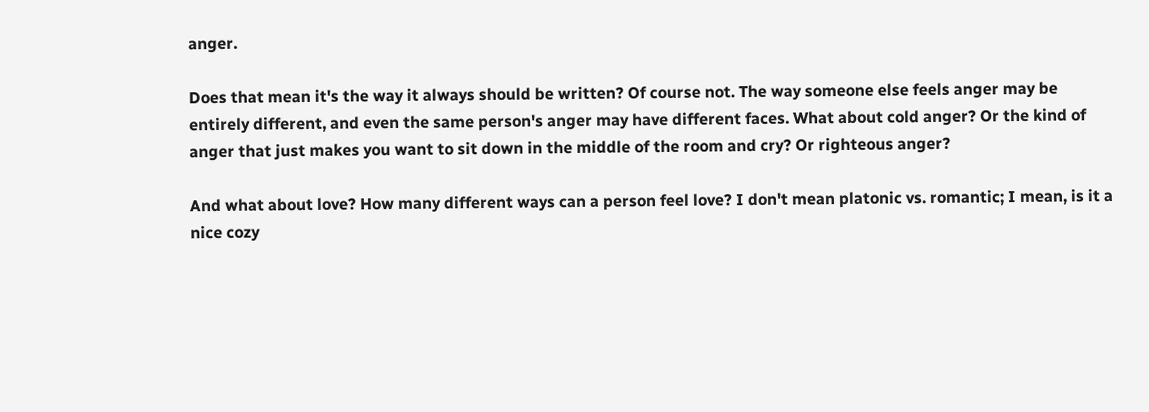anger.

Does that mean it's the way it always should be written? Of course not. The way someone else feels anger may be entirely different, and even the same person's anger may have different faces. What about cold anger? Or the kind of anger that just makes you want to sit down in the middle of the room and cry? Or righteous anger?

And what about love? How many different ways can a person feel love? I don't mean platonic vs. romantic; I mean, is it a nice cozy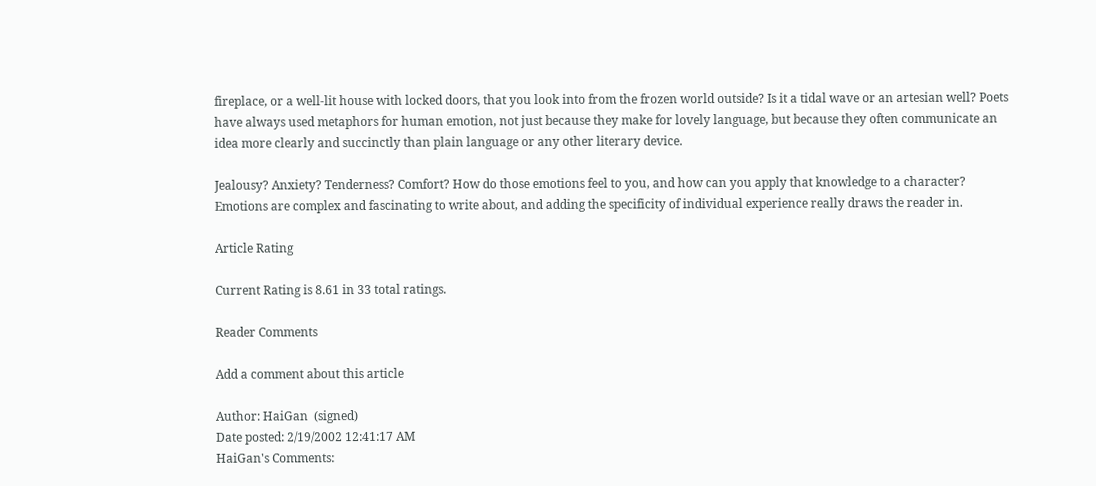fireplace, or a well-lit house with locked doors, that you look into from the frozen world outside? Is it a tidal wave or an artesian well? Poets have always used metaphors for human emotion, not just because they make for lovely language, but because they often communicate an idea more clearly and succinctly than plain language or any other literary device.

Jealousy? Anxiety? Tenderness? Comfort? How do those emotions feel to you, and how can you apply that knowledge to a character? Emotions are complex and fascinating to write about, and adding the specificity of individual experience really draws the reader in.

Article Rating

Current Rating is 8.61 in 33 total ratings.

Reader Comments

Add a comment about this article

Author: HaiGan  (signed)
Date posted: 2/19/2002 12:41:17 AM
HaiGan's Comments: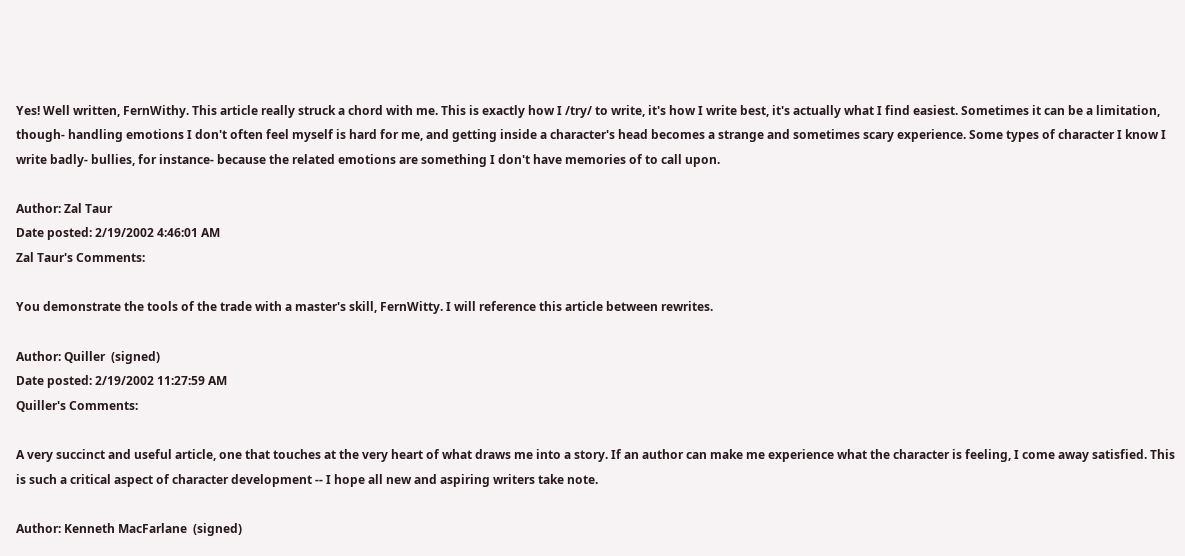Yes! Well written, FernWithy. This article really struck a chord with me. This is exactly how I /try/ to write, it's how I write best, it's actually what I find easiest. Sometimes it can be a limitation, though- handling emotions I don't often feel myself is hard for me, and getting inside a character's head becomes a strange and sometimes scary experience. Some types of character I know I write badly- bullies, for instance- because the related emotions are something I don't have memories of to call upon.

Author: Zal Taur
Date posted: 2/19/2002 4:46:01 AM
Zal Taur's Comments:

You demonstrate the tools of the trade with a master's skill, FernWitty. I will reference this article between rewrites.

Author: Quiller  (signed)
Date posted: 2/19/2002 11:27:59 AM
Quiller's Comments:

A very succinct and useful article, one that touches at the very heart of what draws me into a story. If an author can make me experience what the character is feeling, I come away satisfied. This is such a critical aspect of character development -- I hope all new and aspiring writers take note.

Author: Kenneth MacFarlane  (signed)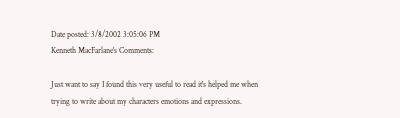Date posted: 3/8/2002 3:05:06 PM
Kenneth MacFarlane's Comments:

Just want to say I found this very useful to read it's helped me when trying to write about my characters emotions and expressions.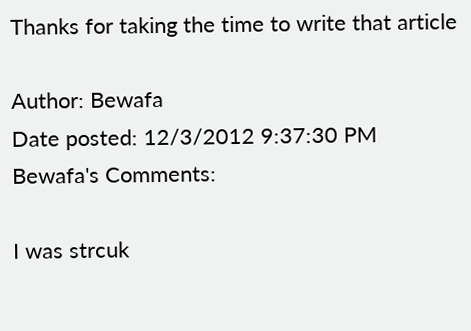Thanks for taking the time to write that article

Author: Bewafa
Date posted: 12/3/2012 9:37:30 PM
Bewafa's Comments:

I was strcuk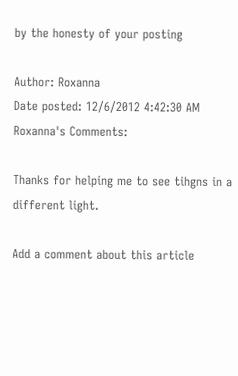by the honesty of your posting

Author: Roxanna
Date posted: 12/6/2012 4:42:30 AM
Roxanna's Comments:

Thanks for helping me to see tihgns in a different light.

Add a comment about this article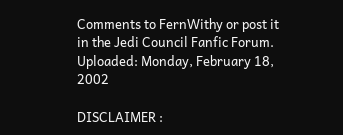Comments to FernWithy or post it in the Jedi Council Fanfic Forum.
Uploaded: Monday, February 18, 2002

DISCLAIMER :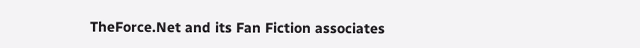TheForce.Net and its Fan Fiction associates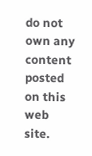do not own any content posted on this web site.